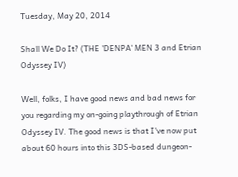Tuesday, May 20, 2014

Shall We Do It? (THE 'DENPA' MEN 3 and Etrian Odyssey IV)

Well, folks, I have good news and bad news for you regarding my on-going playthrough of Etrian Odyssey IV. The good news is that I've now put about 60 hours into this 3DS-based dungeon-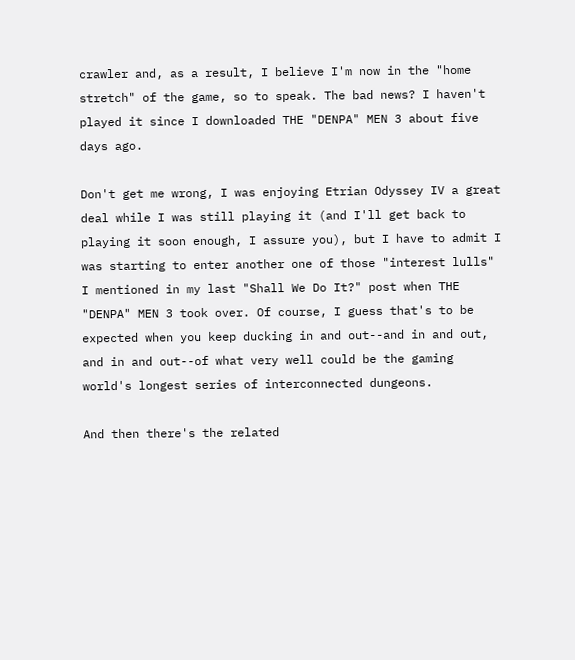crawler and, as a result, I believe I'm now in the "home stretch" of the game, so to speak. The bad news? I haven't played it since I downloaded THE "DENPA" MEN 3 about five days ago.

Don't get me wrong, I was enjoying Etrian Odyssey IV a great deal while I was still playing it (and I'll get back to playing it soon enough, I assure you), but I have to admit I was starting to enter another one of those "interest lulls" I mentioned in my last "Shall We Do It?" post when THE "DENPA" MEN 3 took over. Of course, I guess that's to be expected when you keep ducking in and out--and in and out, and in and out--of what very well could be the gaming world's longest series of interconnected dungeons.

And then there's the related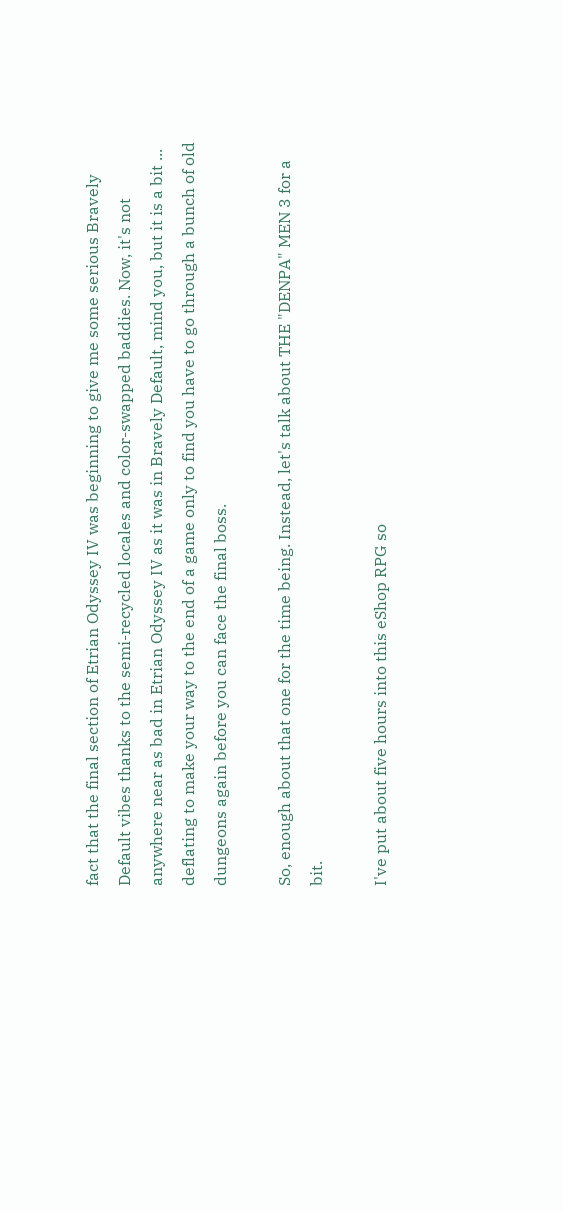fact that the final section of Etrian Odyssey IV was beginning to give me some serious Bravely Default vibes thanks to the semi-recycled locales and color-swapped baddies. Now, it's not anywhere near as bad in Etrian Odyssey IV as it was in Bravely Default, mind you, but it is a bit ... deflating to make your way to the end of a game only to find you have to go through a bunch of old dungeons again before you can face the final boss.

So, enough about that one for the time being. Instead, let's talk about THE "DENPA" MEN 3 for a bit.

I've put about five hours into this eShop RPG so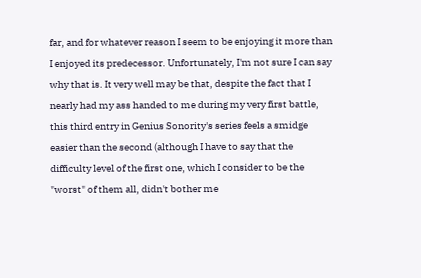far, and for whatever reason I seem to be enjoying it more than I enjoyed its predecessor. Unfortunately, I'm not sure I can say why that is. It very well may be that, despite the fact that I nearly had my ass handed to me during my very first battle, this third entry in Genius Sonority's series feels a smidge easier than the second (although I have to say that the difficulty level of the first one, which I consider to be the "worst" of them all, didn't bother me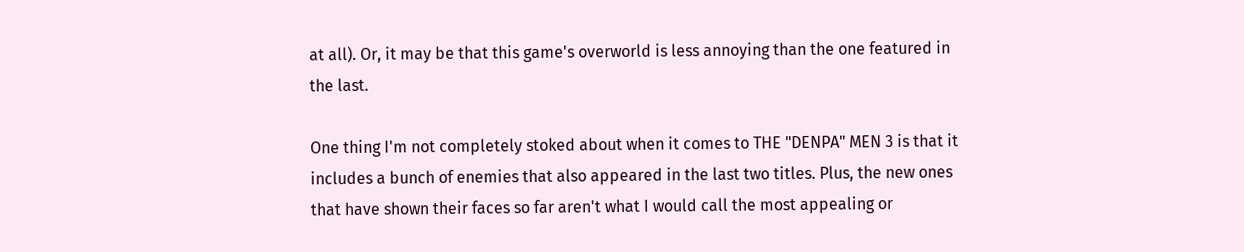at all). Or, it may be that this game's overworld is less annoying than the one featured in the last.

One thing I'm not completely stoked about when it comes to THE "DENPA" MEN 3 is that it includes a bunch of enemies that also appeared in the last two titles. Plus, the new ones that have shown their faces so far aren't what I would call the most appealing or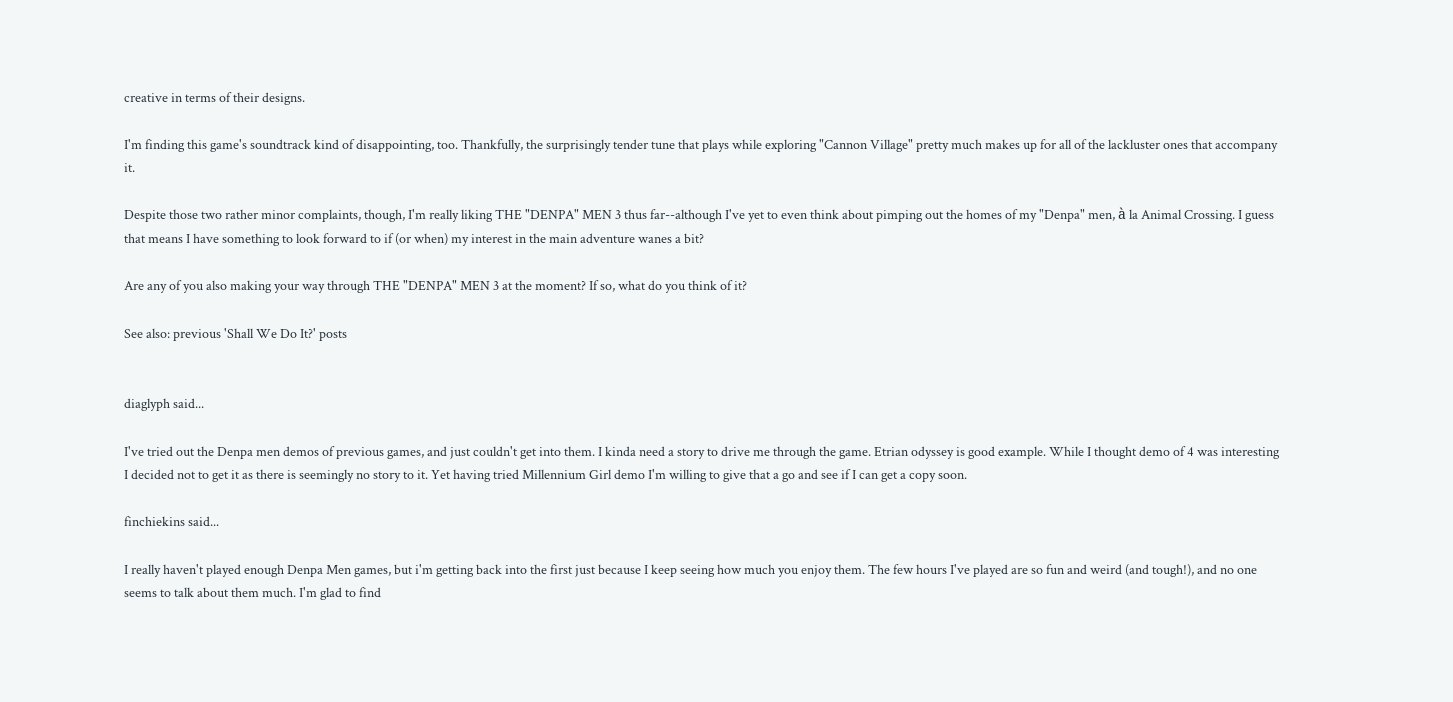creative in terms of their designs.

I'm finding this game's soundtrack kind of disappointing, too. Thankfully, the surprisingly tender tune that plays while exploring "Cannon Village" pretty much makes up for all of the lackluster ones that accompany it.

Despite those two rather minor complaints, though, I'm really liking THE "DENPA" MEN 3 thus far--although I've yet to even think about pimping out the homes of my "Denpa" men, à la Animal Crossing. I guess that means I have something to look forward to if (or when) my interest in the main adventure wanes a bit?

Are any of you also making your way through THE "DENPA" MEN 3 at the moment? If so, what do you think of it?

See also: previous 'Shall We Do It?' posts


diaglyph said...

I've tried out the Denpa men demos of previous games, and just couldn't get into them. I kinda need a story to drive me through the game. Etrian odyssey is good example. While I thought demo of 4 was interesting I decided not to get it as there is seemingly no story to it. Yet having tried Millennium Girl demo I'm willing to give that a go and see if I can get a copy soon.

finchiekins said...

I really haven't played enough Denpa Men games, but i'm getting back into the first just because I keep seeing how much you enjoy them. The few hours I've played are so fun and weird (and tough!), and no one seems to talk about them much. I'm glad to find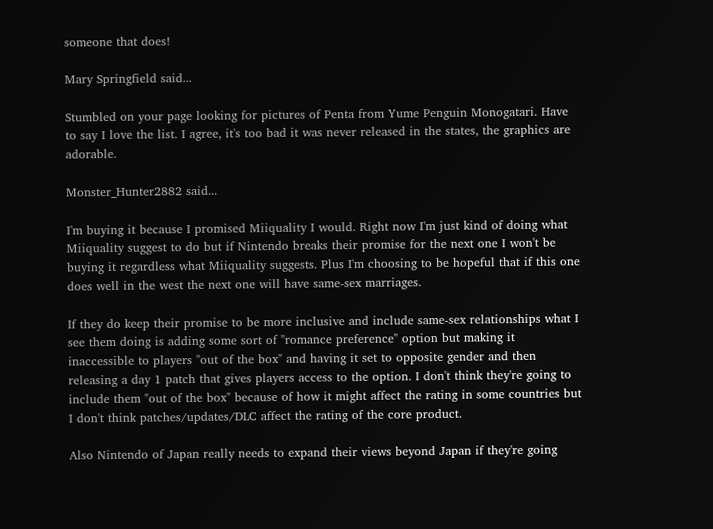someone that does!

Mary Springfield said...

Stumbled on your page looking for pictures of Penta from Yume Penguin Monogatari. Have to say I love the list. I agree, it's too bad it was never released in the states, the graphics are adorable.

Monster_Hunter2882 said...

I'm buying it because I promised Miiquality I would. Right now I'm just kind of doing what Miiquality suggest to do but if Nintendo breaks their promise for the next one I won't be buying it regardless what Miiquality suggests. Plus I'm choosing to be hopeful that if this one does well in the west the next one will have same-sex marriages.

If they do keep their promise to be more inclusive and include same-sex relationships what I see them doing is adding some sort of "romance preference" option but making it inaccessible to players "out of the box" and having it set to opposite gender and then releasing a day 1 patch that gives players access to the option. I don't think they're going to include them "out of the box" because of how it might affect the rating in some countries but I don't think patches/updates/DLC affect the rating of the core product.

Also Nintendo of Japan really needs to expand their views beyond Japan if they're going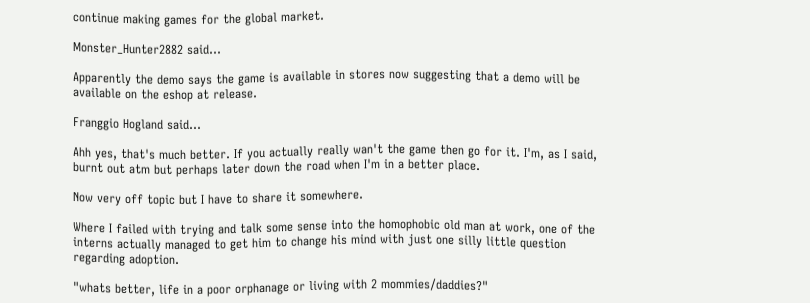continue making games for the global market.

Monster_Hunter2882 said...

Apparently the demo says the game is available in stores now suggesting that a demo will be available on the eshop at release.

Franggio Hogland said...

Ahh yes, that's much better. If you actually really wan't the game then go for it. I'm, as I said, burnt out atm but perhaps later down the road when I'm in a better place.

Now very off topic but I have to share it somewhere.

Where I failed with trying and talk some sense into the homophobic old man at work, one of the interns actually managed to get him to change his mind with just one silly little question regarding adoption.

"whats better, life in a poor orphanage or living with 2 mommies/daddies?"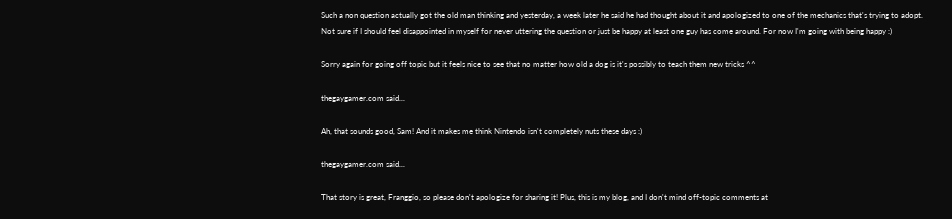Such a non question actually got the old man thinking and yesterday, a week later he said he had thought about it and apologized to one of the mechanics that's trying to adopt.
Not sure if I should feel disappointed in myself for never uttering the question or just be happy at least one guy has come around. For now I'm going with being happy :)

Sorry again for going off topic but it feels nice to see that no matter how old a dog is it's possibly to teach them new tricks ^^

thegaygamer.com said...

Ah, that sounds good, Sam! And it makes me think Nintendo isn't completely nuts these days :)

thegaygamer.com said...

That story is great, Franggio, so please don't apologize for sharing it! Plus, this is my blog, and I don't mind off-topic comments at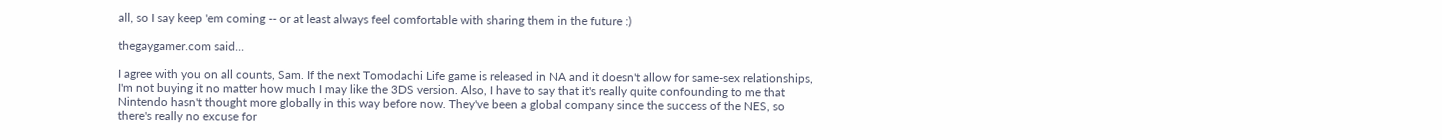all, so I say keep 'em coming -- or at least always feel comfortable with sharing them in the future :)

thegaygamer.com said...

I agree with you on all counts, Sam. If the next Tomodachi Life game is released in NA and it doesn't allow for same-sex relationships, I'm not buying it no matter how much I may like the 3DS version. Also, I have to say that it's really quite confounding to me that Nintendo hasn't thought more globally in this way before now. They've been a global company since the success of the NES, so there's really no excuse for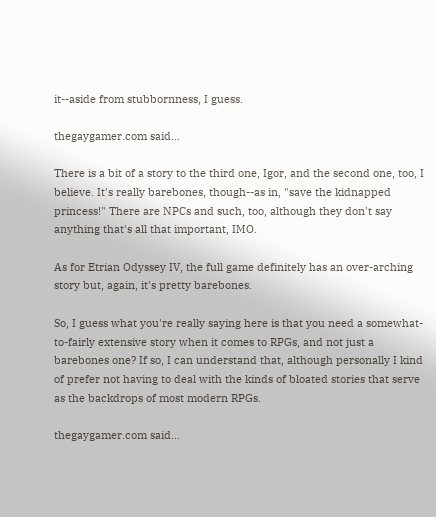it--aside from stubbornness, I guess.

thegaygamer.com said...

There is a bit of a story to the third one, Igor, and the second one, too, I believe. It's really barebones, though--as in, "save the kidnapped princess!" There are NPCs and such, too, although they don't say anything that's all that important, IMO.

As for Etrian Odyssey IV, the full game definitely has an over-arching story but, again, it's pretty barebones.

So, I guess what you're really saying here is that you need a somewhat-to-fairly extensive story when it comes to RPGs, and not just a barebones one? If so, I can understand that, although personally I kind of prefer not having to deal with the kinds of bloated stories that serve as the backdrops of most modern RPGs.

thegaygamer.com said...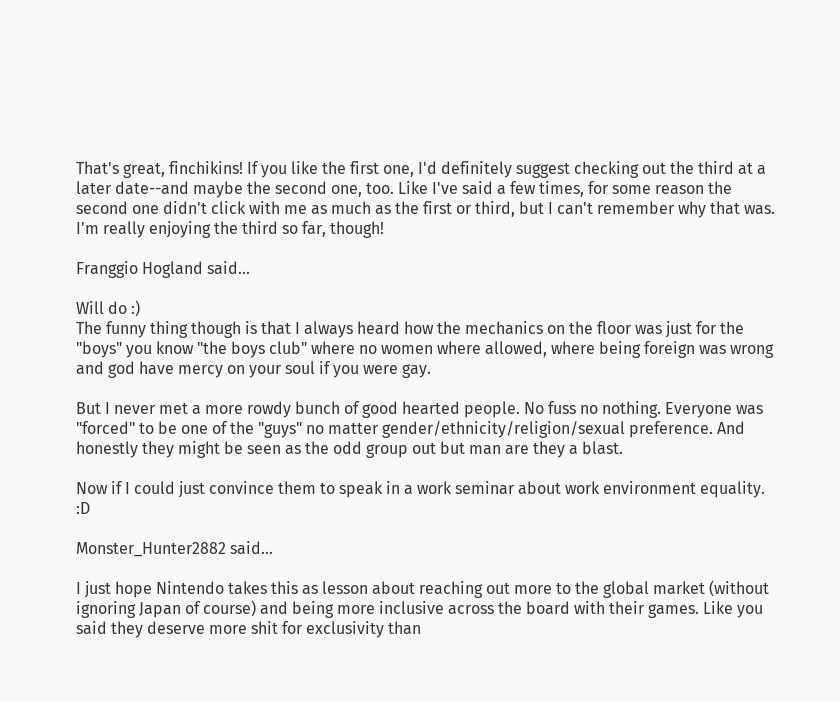That's great, finchikins! If you like the first one, I'd definitely suggest checking out the third at a later date--and maybe the second one, too. Like I've said a few times, for some reason the second one didn't click with me as much as the first or third, but I can't remember why that was. I'm really enjoying the third so far, though!

Franggio Hogland said...

Will do :)
The funny thing though is that I always heard how the mechanics on the floor was just for the "boys" you know "the boys club" where no women where allowed, where being foreign was wrong and god have mercy on your soul if you were gay.

But I never met a more rowdy bunch of good hearted people. No fuss no nothing. Everyone was "forced" to be one of the "guys" no matter gender/ethnicity/religion/sexual preference. And honestly they might be seen as the odd group out but man are they a blast.

Now if I could just convince them to speak in a work seminar about work environment equality. :D

Monster_Hunter2882 said...

I just hope Nintendo takes this as lesson about reaching out more to the global market (without ignoring Japan of course) and being more inclusive across the board with their games. Like you said they deserve more shit for exclusivity than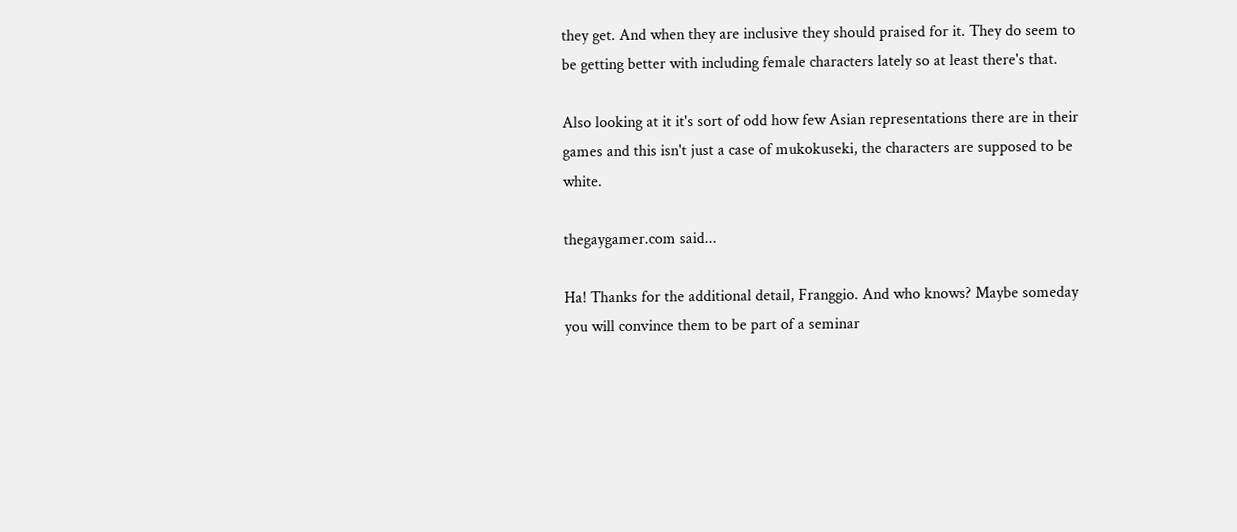they get. And when they are inclusive they should praised for it. They do seem to be getting better with including female characters lately so at least there's that.

Also looking at it it's sort of odd how few Asian representations there are in their games and this isn't just a case of mukokuseki, the characters are supposed to be white.

thegaygamer.com said...

Ha! Thanks for the additional detail, Franggio. And who knows? Maybe someday you will convince them to be part of a seminar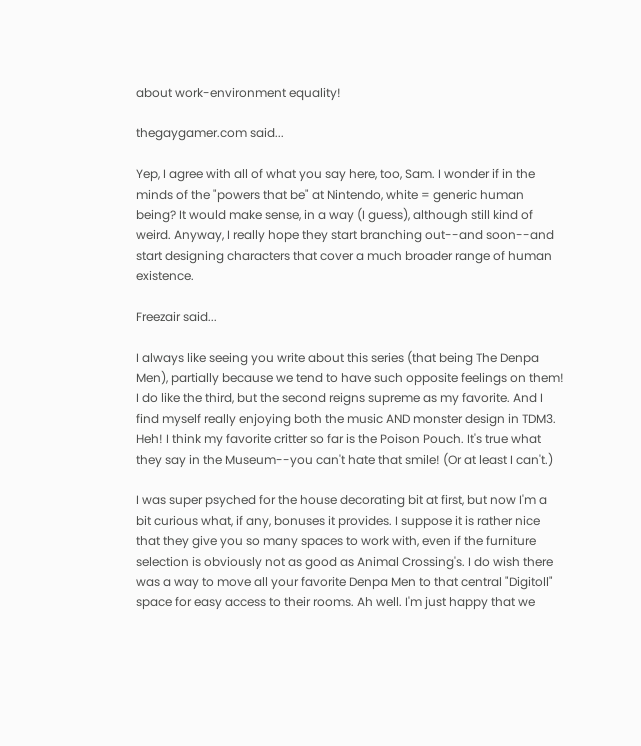about work-environment equality!

thegaygamer.com said...

Yep, I agree with all of what you say here, too, Sam. I wonder if in the minds of the "powers that be" at Nintendo, white = generic human being? It would make sense, in a way (I guess), although still kind of weird. Anyway, I really hope they start branching out--and soon--and start designing characters that cover a much broader range of human existence.

Freezair said...

I always like seeing you write about this series (that being The Denpa Men), partially because we tend to have such opposite feelings on them! I do like the third, but the second reigns supreme as my favorite. And I find myself really enjoying both the music AND monster design in TDM3. Heh! I think my favorite critter so far is the Poison Pouch. It's true what they say in the Museum--you can't hate that smile! (Or at least I can't.)

I was super psyched for the house decorating bit at first, but now I'm a bit curious what, if any, bonuses it provides. I suppose it is rather nice that they give you so many spaces to work with, even if the furniture selection is obviously not as good as Animal Crossing's. I do wish there was a way to move all your favorite Denpa Men to that central "Digitoll" space for easy access to their rooms. Ah well. I'm just happy that we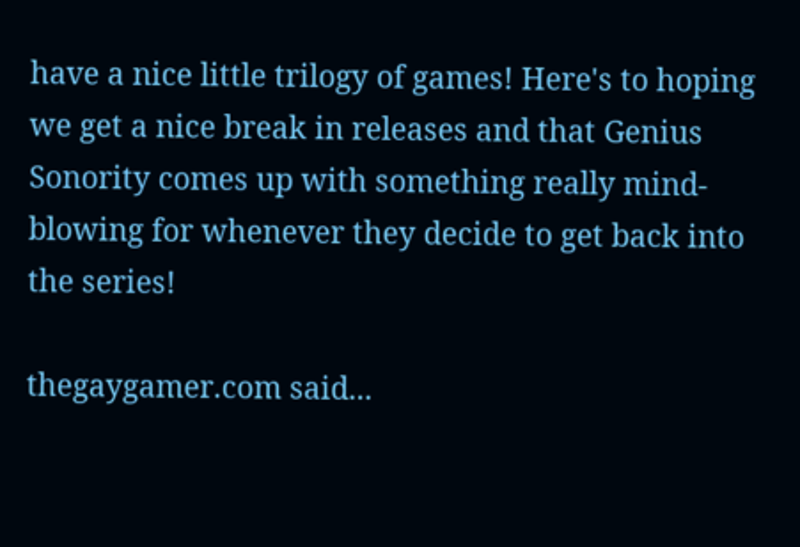have a nice little trilogy of games! Here's to hoping we get a nice break in releases and that Genius Sonority comes up with something really mind-blowing for whenever they decide to get back into the series!

thegaygamer.com said...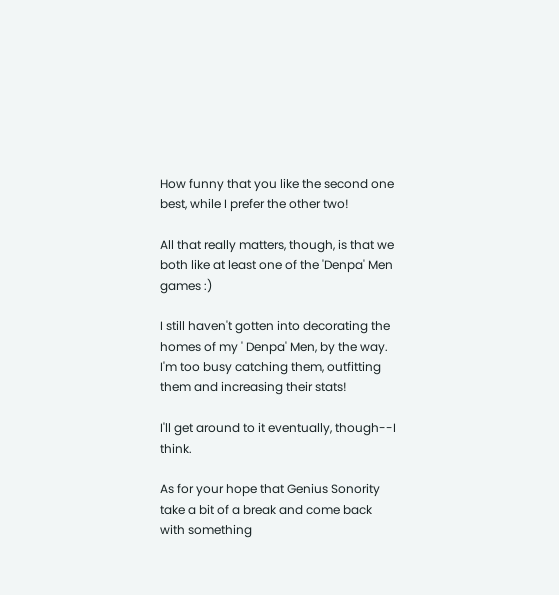How funny that you like the second one best, while I prefer the other two!

All that really matters, though, is that we both like at least one of the 'Denpa' Men games :)

I still haven't gotten into decorating the homes of my ' Denpa' Men, by the way. I'm too busy catching them, outfitting them and increasing their stats!

I'll get around to it eventually, though--I think.

As for your hope that Genius Sonority take a bit of a break and come back with something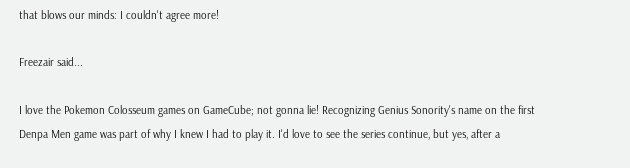that blows our minds: I couldn't agree more!

Freezair said...

I love the Pokemon Colosseum games on GameCube; not gonna lie! Recognizing Genius Sonority's name on the first Denpa Men game was part of why I knew I had to play it. I'd love to see the series continue, but yes, after a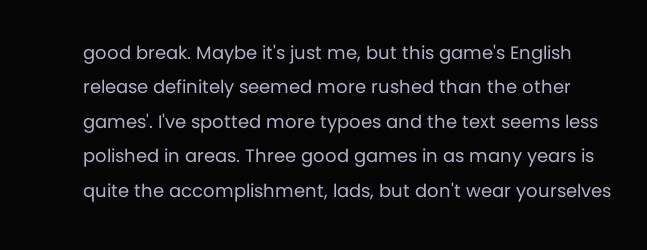good break. Maybe it's just me, but this game's English release definitely seemed more rushed than the other games'. I've spotted more typoes and the text seems less polished in areas. Three good games in as many years is quite the accomplishment, lads, but don't wear yourselves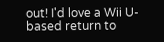out! I'd love a Wii U-based return to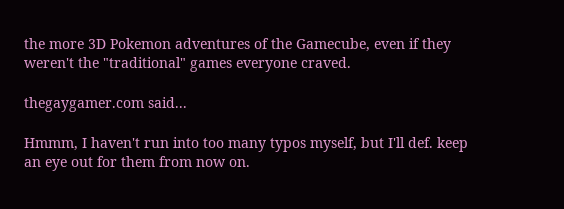the more 3D Pokemon adventures of the Gamecube, even if they weren't the "traditional" games everyone craved.

thegaygamer.com said...

Hmmm, I haven't run into too many typos myself, but I'll def. keep an eye out for them from now on.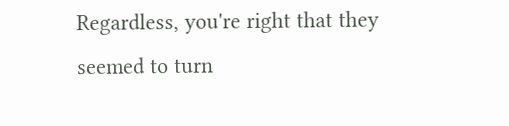Regardless, you're right that they seemed to turn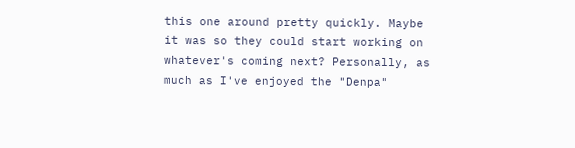this one around pretty quickly. Maybe it was so they could start working on whatever's coming next? Personally, as much as I've enjoyed the "Denpa"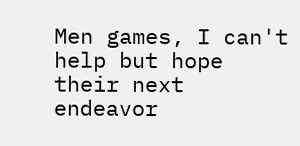Men games, I can't help but hope their next endeavor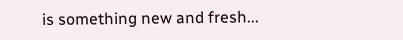is something new and fresh...